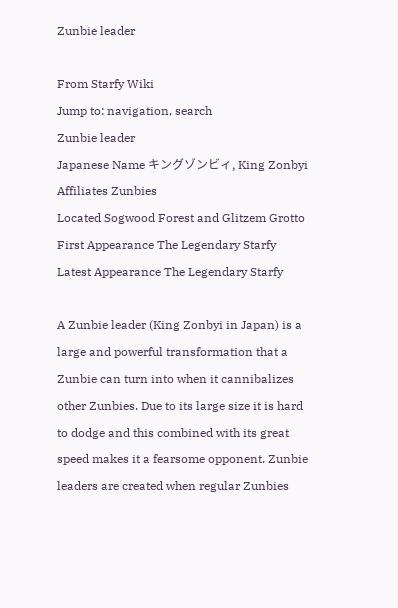Zunbie leader

From Starfy Wiki
Jump to: navigation, search
Zunbie leader
Japanese Name キングゾンビィ, King Zonbyi
Affiliates Zunbies
Located Sogwood Forest and Glitzem Grotto
First Appearance The Legendary Starfy
Latest Appearance The Legendary Starfy

A Zunbie leader (King Zonbyi in Japan) is a large and powerful transformation that a Zunbie can turn into when it cannibalizes other Zunbies. Due to its large size it is hard to dodge and this combined with its great speed makes it a fearsome opponent. Zunbie leaders are created when regular Zunbies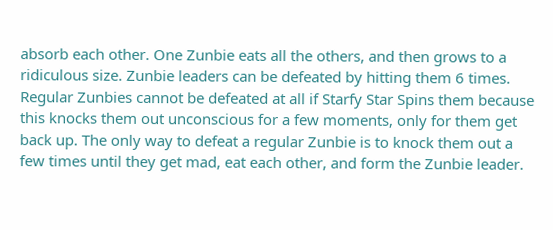absorb each other. One Zunbie eats all the others, and then grows to a ridiculous size. Zunbie leaders can be defeated by hitting them 6 times. Regular Zunbies cannot be defeated at all if Starfy Star Spins them because this knocks them out unconscious for a few moments, only for them get back up. The only way to defeat a regular Zunbie is to knock them out a few times until they get mad, eat each other, and form the Zunbie leader.